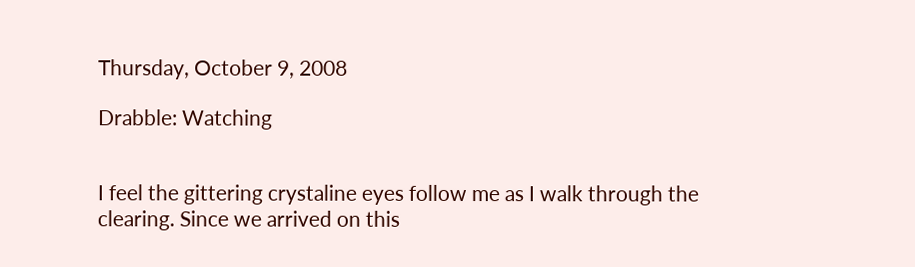Thursday, October 9, 2008

Drabble: Watching


I feel the gittering crystaline eyes follow me as I walk through the clearing. Since we arrived on this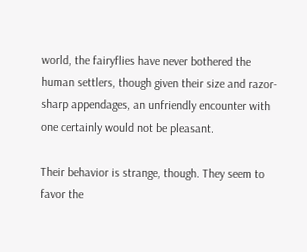world, the fairyflies have never bothered the human settlers, though given their size and razor-sharp appendages, an unfriendly encounter with one certainly would not be pleasant.

Their behavior is strange, though. They seem to favor the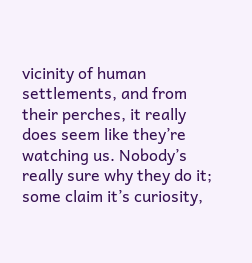vicinity of human settlements, and from their perches, it really does seem like they’re watching us. Nobody’s really sure why they do it; some claim it’s curiosity,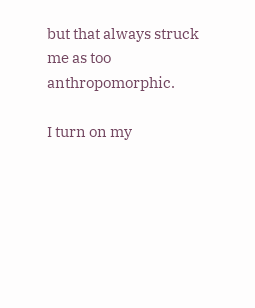but that always struck me as too anthropomorphic.

I turn on my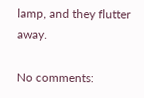lamp, and they flutter away.

No comments: